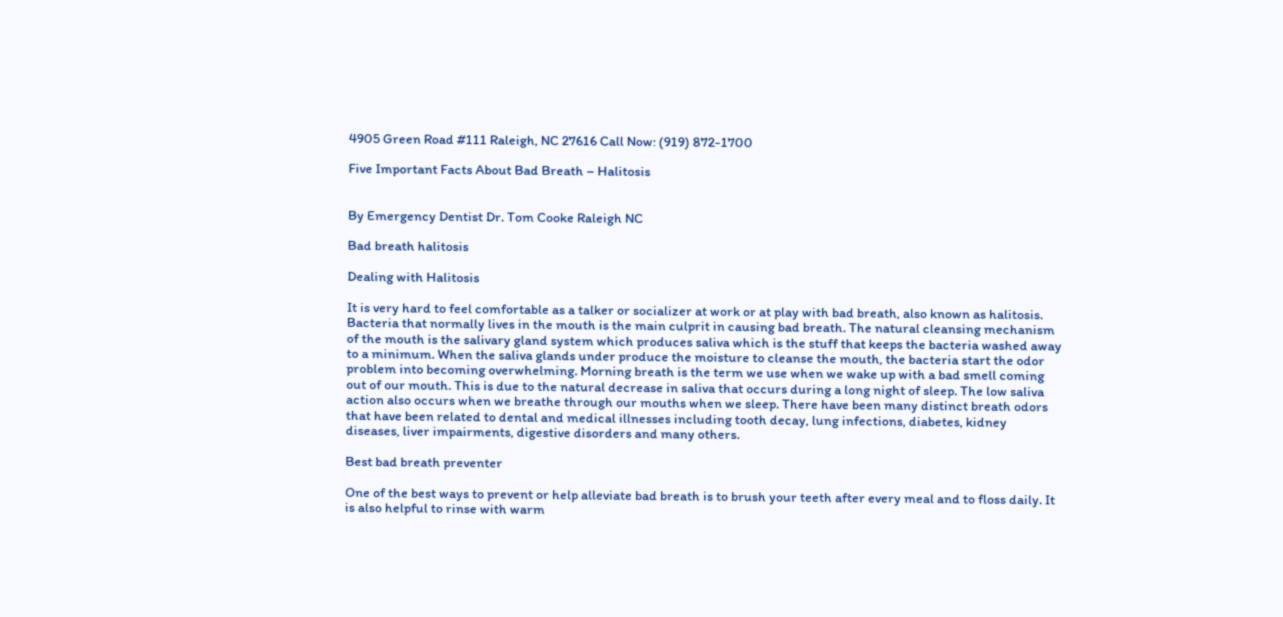4905 Green Road #111 Raleigh, NC 27616 Call Now: (919) 872-1700

Five Important Facts About Bad Breath – Halitosis


By Emergency Dentist Dr. Tom Cooke Raleigh NC

Bad breath halitosis

Dealing with Halitosis

It is very hard to feel comfortable as a talker or socializer at work or at play with bad breath, also known as halitosis. Bacteria that normally lives in the mouth is the main culprit in causing bad breath. The natural cleansing mechanism of the mouth is the salivary gland system which produces saliva which is the stuff that keeps the bacteria washed away to a minimum. When the saliva glands under produce the moisture to cleanse the mouth, the bacteria start the odor problem into becoming overwhelming. Morning breath is the term we use when we wake up with a bad smell coming out of our mouth. This is due to the natural decrease in saliva that occurs during a long night of sleep. The low saliva action also occurs when we breathe through our mouths when we sleep. There have been many distinct breath odors that have been related to dental and medical illnesses including tooth decay, lung infections, diabetes, kidney diseases, liver impairments, digestive disorders and many others.

Best bad breath preventer

One of the best ways to prevent or help alleviate bad breath is to brush your teeth after every meal and to floss daily. It is also helpful to rinse with warm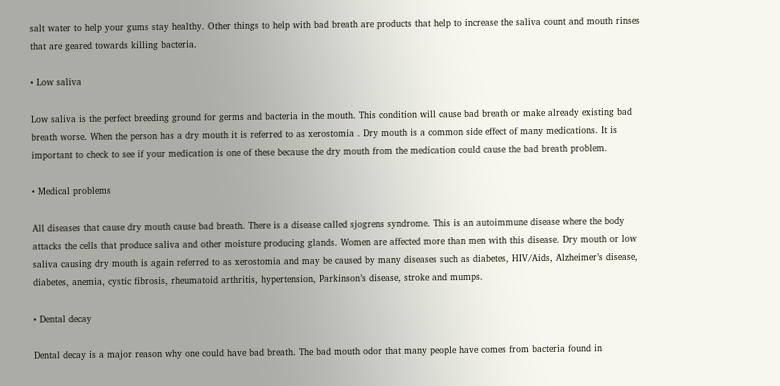salt water to help your gums stay healthy. Other things to help with bad breath are products that help to increase the saliva count and mouth rinses that are geared towards killing bacteria.

• Low saliva

Low saliva is the perfect breeding ground for germs and bacteria in the mouth. This condition will cause bad breath or make already existing bad breath worse. When the person has a dry mouth it is referred to as xerostomia . Dry mouth is a common side effect of many medications. It is important to check to see if your medication is one of these because the dry mouth from the medication could cause the bad breath problem.

• Medical problems

All diseases that cause dry mouth cause bad breath. There is a disease called sjogrens syndrome. This is an autoimmune disease where the body attacks the cells that produce saliva and other moisture producing glands. Women are affected more than men with this disease. Dry mouth or low saliva causing dry mouth is again referred to as xerostomia and may be caused by many diseases such as diabetes, HIV/Aids, Alzheimer’s disease, diabetes, anemia, cystic fibrosis, rheumatoid arthritis, hypertension, Parkinson’s disease, stroke and mumps.

• Dental decay

Dental decay is a major reason why one could have bad breath. The bad mouth odor that many people have comes from bacteria found in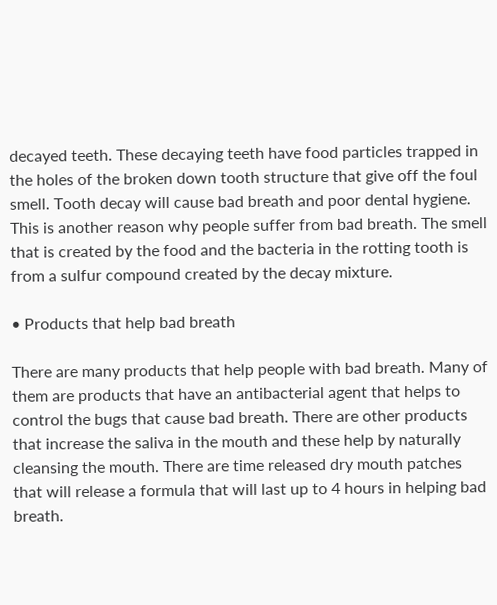decayed teeth. These decaying teeth have food particles trapped in the holes of the broken down tooth structure that give off the foul smell. Tooth decay will cause bad breath and poor dental hygiene. This is another reason why people suffer from bad breath. The smell that is created by the food and the bacteria in the rotting tooth is from a sulfur compound created by the decay mixture.

• Products that help bad breath

There are many products that help people with bad breath. Many of them are products that have an antibacterial agent that helps to control the bugs that cause bad breath. There are other products that increase the saliva in the mouth and these help by naturally cleansing the mouth. There are time released dry mouth patches that will release a formula that will last up to 4 hours in helping bad breath.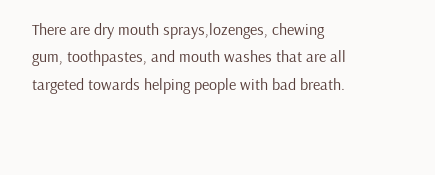There are dry mouth sprays,lozenges, chewing gum, toothpastes, and mouth washes that are all targeted towards helping people with bad breath.